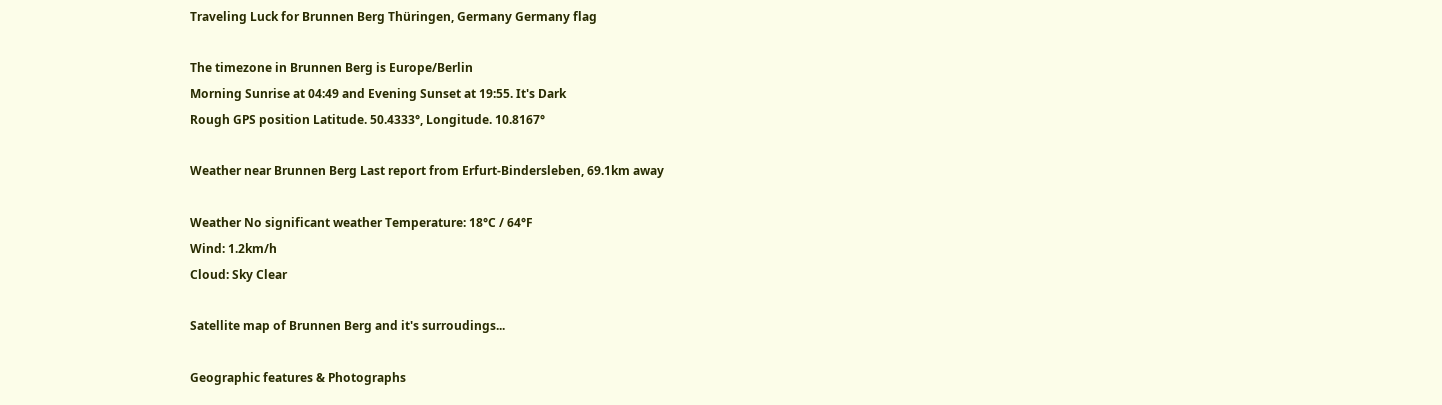Traveling Luck for Brunnen Berg Thüringen, Germany Germany flag

The timezone in Brunnen Berg is Europe/Berlin
Morning Sunrise at 04:49 and Evening Sunset at 19:55. It's Dark
Rough GPS position Latitude. 50.4333°, Longitude. 10.8167°

Weather near Brunnen Berg Last report from Erfurt-Bindersleben, 69.1km away

Weather No significant weather Temperature: 18°C / 64°F
Wind: 1.2km/h
Cloud: Sky Clear

Satellite map of Brunnen Berg and it's surroudings...

Geographic features & Photographs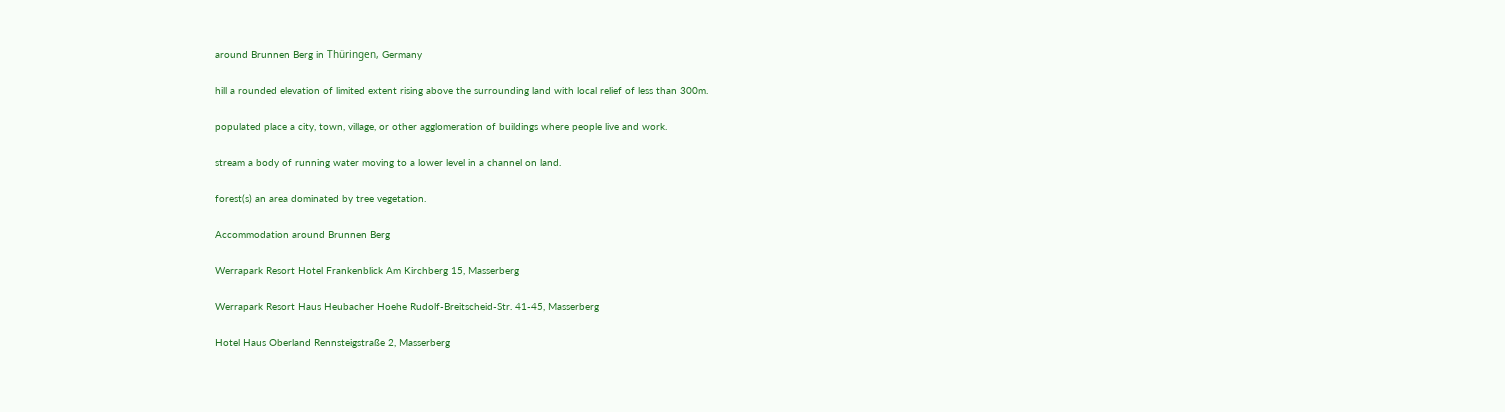around Brunnen Berg in Thüringen, Germany

hill a rounded elevation of limited extent rising above the surrounding land with local relief of less than 300m.

populated place a city, town, village, or other agglomeration of buildings where people live and work.

stream a body of running water moving to a lower level in a channel on land.

forest(s) an area dominated by tree vegetation.

Accommodation around Brunnen Berg

Werrapark Resort Hotel Frankenblick Am Kirchberg 15, Masserberg

Werrapark Resort Haus Heubacher Hoehe Rudolf-Breitscheid-Str. 41-45, Masserberg

Hotel Haus Oberland Rennsteigstraße 2, Masserberg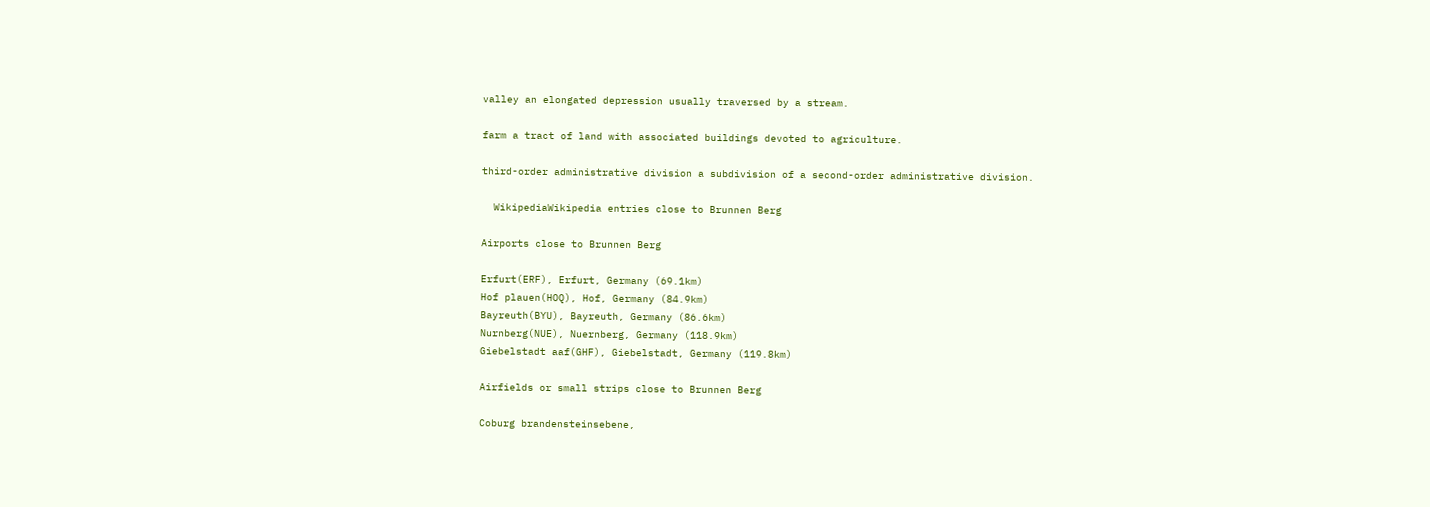valley an elongated depression usually traversed by a stream.

farm a tract of land with associated buildings devoted to agriculture.

third-order administrative division a subdivision of a second-order administrative division.

  WikipediaWikipedia entries close to Brunnen Berg

Airports close to Brunnen Berg

Erfurt(ERF), Erfurt, Germany (69.1km)
Hof plauen(HOQ), Hof, Germany (84.9km)
Bayreuth(BYU), Bayreuth, Germany (86.6km)
Nurnberg(NUE), Nuernberg, Germany (118.9km)
Giebelstadt aaf(GHF), Giebelstadt, Germany (119.8km)

Airfields or small strips close to Brunnen Berg

Coburg brandensteinsebene,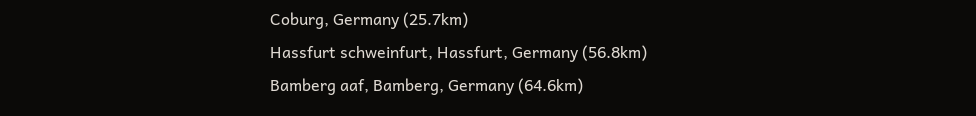Coburg, Germany (25.7km)
Hassfurt schweinfurt, Hassfurt, Germany (56.8km)
Bamberg aaf, Bamberg, Germany (64.6km)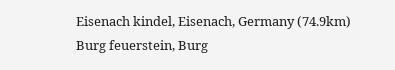Eisenach kindel, Eisenach, Germany (74.9km)
Burg feuerstein, Burg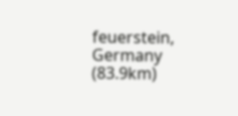feuerstein, Germany (83.9km)